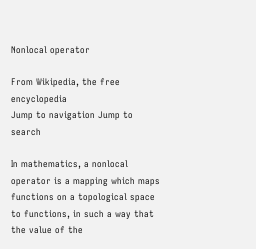Nonlocal operator

From Wikipedia, the free encyclopedia
Jump to navigation Jump to search

In mathematics, a nonlocal operator is a mapping which maps functions on a topological space to functions, in such a way that the value of the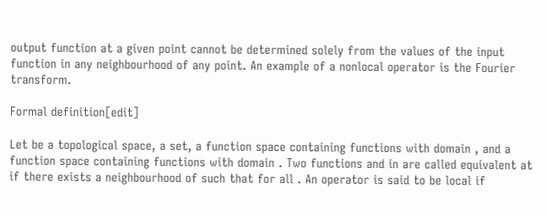output function at a given point cannot be determined solely from the values of the input function in any neighbourhood of any point. An example of a nonlocal operator is the Fourier transform.

Formal definition[edit]

Let be a topological space, a set, a function space containing functions with domain , and a function space containing functions with domain . Two functions and in are called equivalent at if there exists a neighbourhood of such that for all . An operator is said to be local if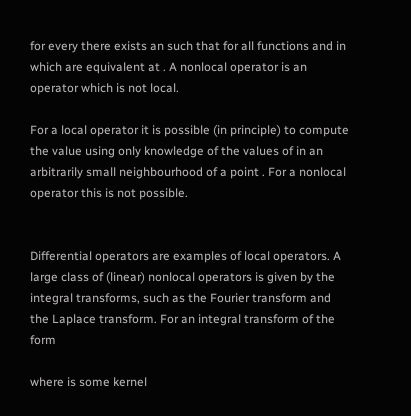for every there exists an such that for all functions and in which are equivalent at . A nonlocal operator is an operator which is not local.

For a local operator it is possible (in principle) to compute the value using only knowledge of the values of in an arbitrarily small neighbourhood of a point . For a nonlocal operator this is not possible.


Differential operators are examples of local operators. A large class of (linear) nonlocal operators is given by the integral transforms, such as the Fourier transform and the Laplace transform. For an integral transform of the form

where is some kernel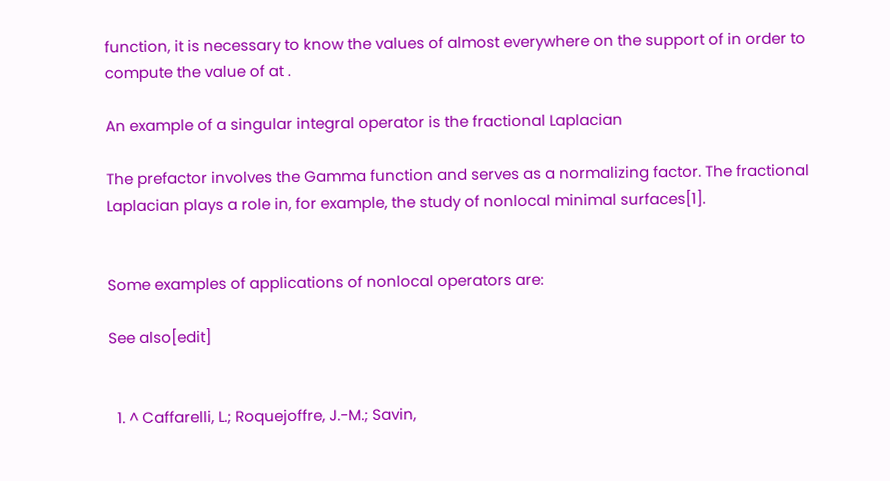function, it is necessary to know the values of almost everywhere on the support of in order to compute the value of at .

An example of a singular integral operator is the fractional Laplacian

The prefactor involves the Gamma function and serves as a normalizing factor. The fractional Laplacian plays a role in, for example, the study of nonlocal minimal surfaces[1].


Some examples of applications of nonlocal operators are:

See also[edit]


  1. ^ Caffarelli, L.; Roquejoffre, J.-M.; Savin,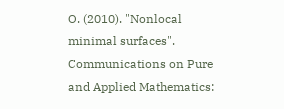O. (2010). "Nonlocal minimal surfaces". Communications on Pure and Applied Mathematics: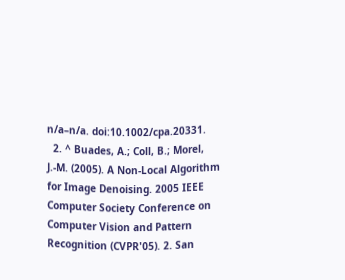n/a–n/a. doi:10.1002/cpa.20331.
  2. ^ Buades, A.; Coll, B.; Morel, J.-M. (2005). A Non-Local Algorithm for Image Denoising. 2005 IEEE Computer Society Conference on Computer Vision and Pattern Recognition (CVPR'05). 2. San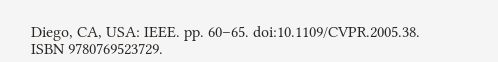Diego, CA, USA: IEEE. pp. 60–65. doi:10.1109/CVPR.2005.38. ISBN 9780769523729.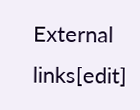External links[edit]